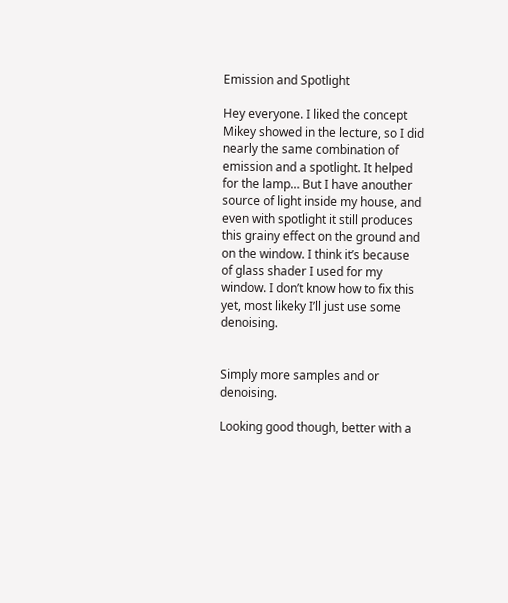Emission and Spotlight

Hey everyone. I liked the concept Mikey showed in the lecture, so I did nearly the same combination of emission and a spotlight. It helped for the lamp… But I have anouther source of light inside my house, and even with spotlight it still produces this grainy effect on the ground and on the window. I think it’s because of glass shader I used for my window. I don’t know how to fix this yet, most likeky I’ll just use some denoising.


Simply more samples and or denoising.

Looking good though, better with a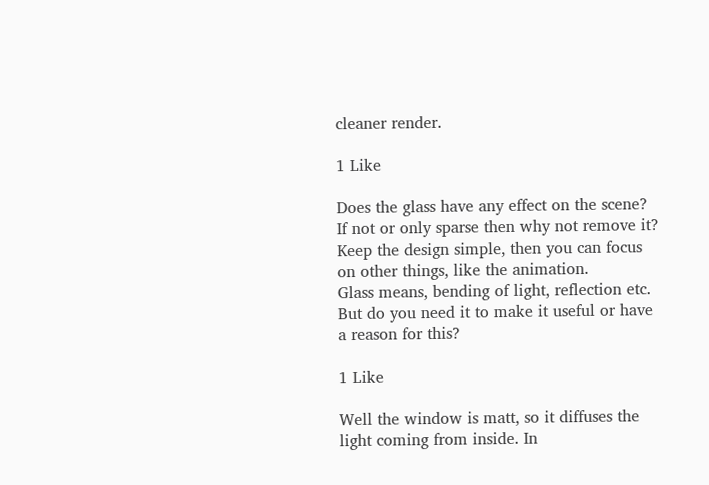cleaner render.

1 Like

Does the glass have any effect on the scene? If not or only sparse then why not remove it?
Keep the design simple, then you can focus on other things, like the animation.
Glass means, bending of light, reflection etc. But do you need it to make it useful or have a reason for this?

1 Like

Well the window is matt, so it diffuses the light coming from inside. In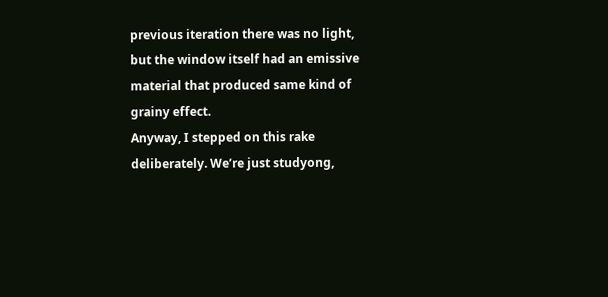previous iteration there was no light, but the window itself had an emissive material that produced same kind of grainy effect.
Anyway, I stepped on this rake deliberately. We’re just studyong,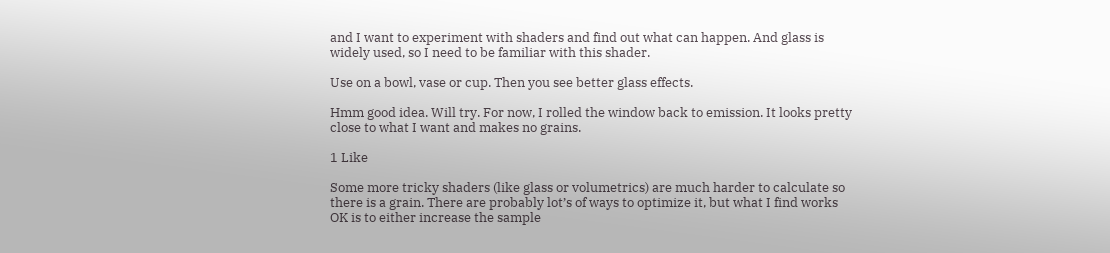and I want to experiment with shaders and find out what can happen. And glass is widely used, so I need to be familiar with this shader.

Use on a bowl, vase or cup. Then you see better glass effects.

Hmm good idea. Will try. For now, I rolled the window back to emission. It looks pretty close to what I want and makes no grains.

1 Like

Some more tricky shaders (like glass or volumetrics) are much harder to calculate so there is a grain. There are probably lot’s of ways to optimize it, but what I find works OK is to either increase the sample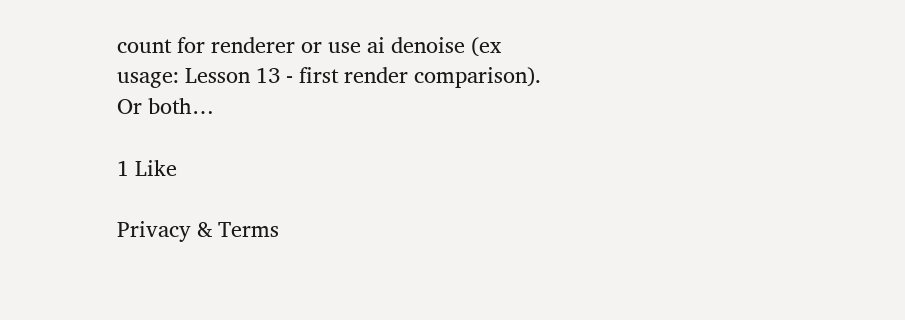count for renderer or use ai denoise (ex usage: Lesson 13 - first render comparison). Or both…

1 Like

Privacy & Terms